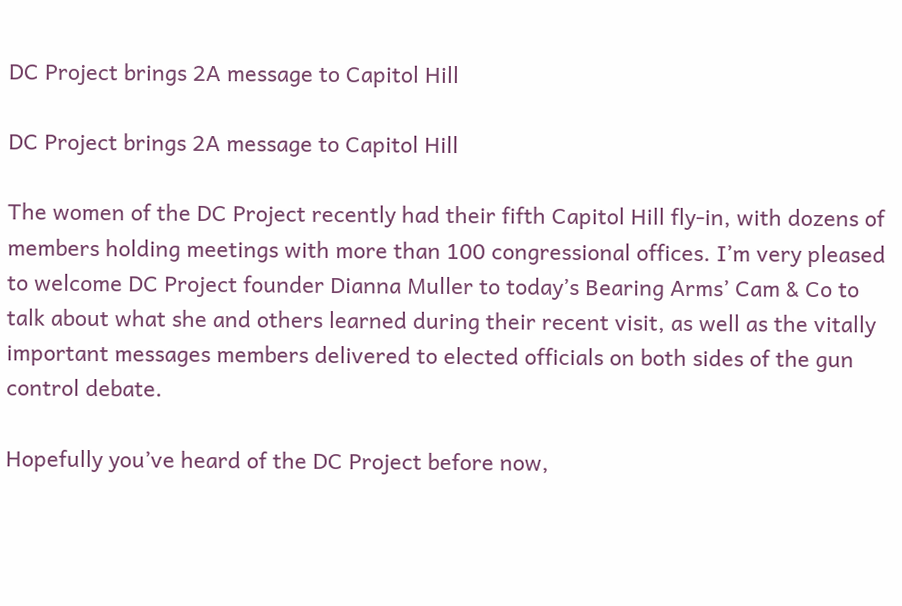DC Project brings 2A message to Capitol Hill

DC Project brings 2A message to Capitol Hill

The women of the DC Project recently had their fifth Capitol Hill fly-in, with dozens of members holding meetings with more than 100 congressional offices. I’m very pleased to welcome DC Project founder Dianna Muller to today’s Bearing Arms’ Cam & Co to talk about what she and others learned during their recent visit, as well as the vitally important messages members delivered to elected officials on both sides of the gun control debate.

Hopefully you’ve heard of the DC Project before now,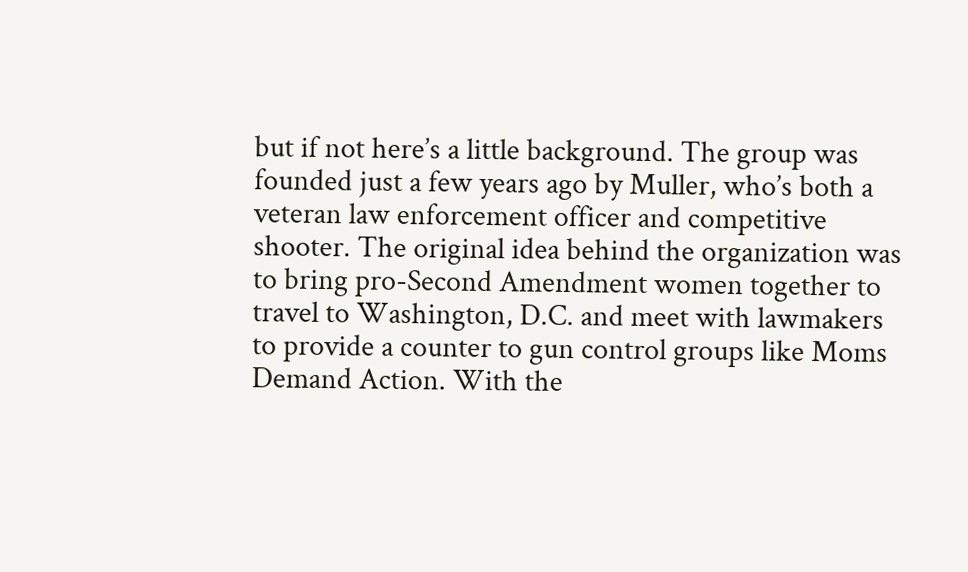but if not here’s a little background. The group was founded just a few years ago by Muller, who’s both a veteran law enforcement officer and competitive shooter. The original idea behind the organization was to bring pro-Second Amendment women together to travel to Washington, D.C. and meet with lawmakers to provide a counter to gun control groups like Moms Demand Action. With the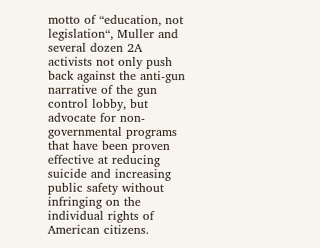motto of “education, not legislation“, Muller and several dozen 2A activists not only push back against the anti-gun narrative of the gun control lobby, but advocate for non-governmental programs that have been proven effective at reducing suicide and increasing public safety without infringing on the individual rights of American citizens.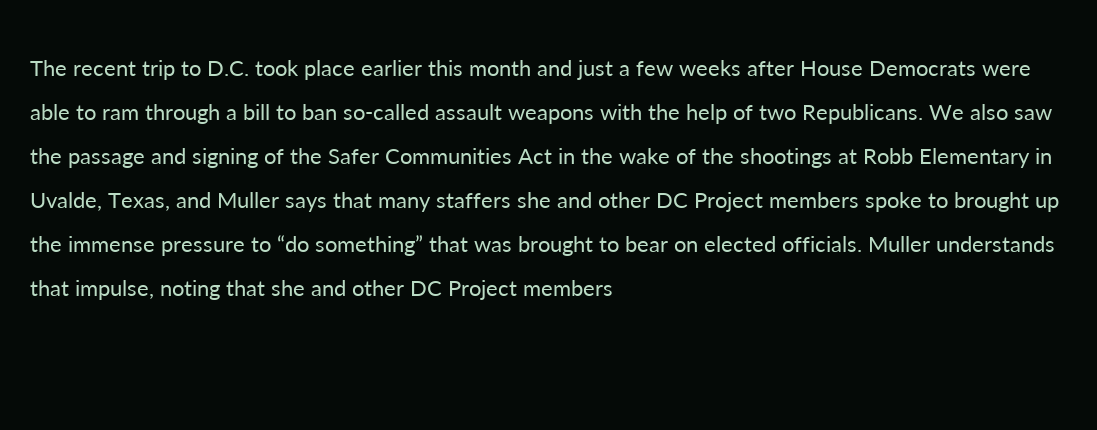The recent trip to D.C. took place earlier this month and just a few weeks after House Democrats were able to ram through a bill to ban so-called assault weapons with the help of two Republicans. We also saw the passage and signing of the Safer Communities Act in the wake of the shootings at Robb Elementary in Uvalde, Texas, and Muller says that many staffers she and other DC Project members spoke to brought up the immense pressure to “do something” that was brought to bear on elected officials. Muller understands that impulse, noting that she and other DC Project members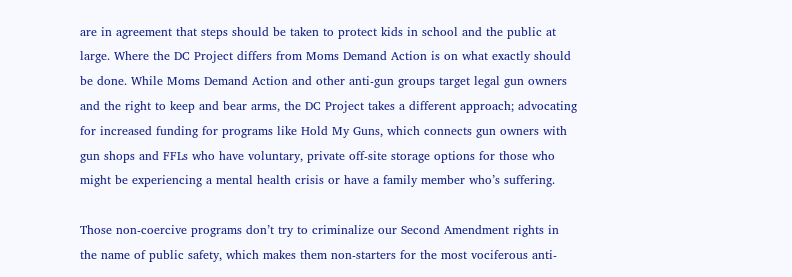are in agreement that steps should be taken to protect kids in school and the public at large. Where the DC Project differs from Moms Demand Action is on what exactly should be done. While Moms Demand Action and other anti-gun groups target legal gun owners and the right to keep and bear arms, the DC Project takes a different approach; advocating for increased funding for programs like Hold My Guns, which connects gun owners with gun shops and FFLs who have voluntary, private off-site storage options for those who might be experiencing a mental health crisis or have a family member who’s suffering.

Those non-coercive programs don’t try to criminalize our Second Amendment rights in the name of public safety, which makes them non-starters for the most vociferous anti-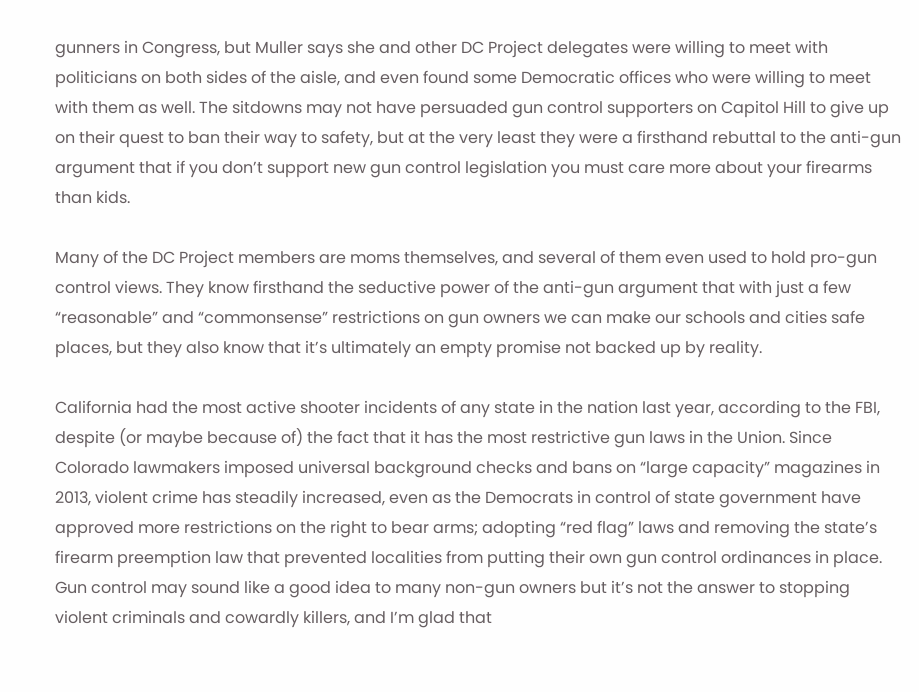gunners in Congress, but Muller says she and other DC Project delegates were willing to meet with politicians on both sides of the aisle, and even found some Democratic offices who were willing to meet with them as well. The sitdowns may not have persuaded gun control supporters on Capitol Hill to give up on their quest to ban their way to safety, but at the very least they were a firsthand rebuttal to the anti-gun argument that if you don’t support new gun control legislation you must care more about your firearms than kids.

Many of the DC Project members are moms themselves, and several of them even used to hold pro-gun control views. They know firsthand the seductive power of the anti-gun argument that with just a few “reasonable” and “commonsense” restrictions on gun owners we can make our schools and cities safe places, but they also know that it’s ultimately an empty promise not backed up by reality.

California had the most active shooter incidents of any state in the nation last year, according to the FBI, despite (or maybe because of) the fact that it has the most restrictive gun laws in the Union. Since Colorado lawmakers imposed universal background checks and bans on “large capacity” magazines in 2013, violent crime has steadily increased, even as the Democrats in control of state government have approved more restrictions on the right to bear arms; adopting “red flag” laws and removing the state’s firearm preemption law that prevented localities from putting their own gun control ordinances in place. Gun control may sound like a good idea to many non-gun owners but it’s not the answer to stopping violent criminals and cowardly killers, and I’m glad that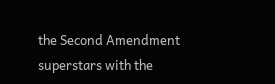the Second Amendment superstars with the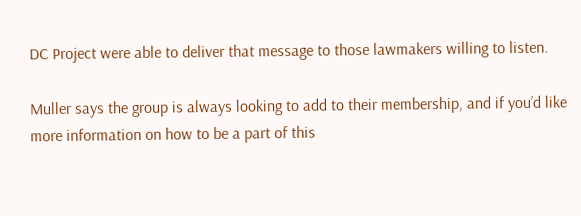DC Project were able to deliver that message to those lawmakers willing to listen.

Muller says the group is always looking to add to their membership, and if you’d like more information on how to be a part of this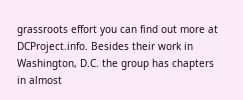grassroots effort you can find out more at DCProject.info. Besides their work in Washington, D.C. the group has chapters in almost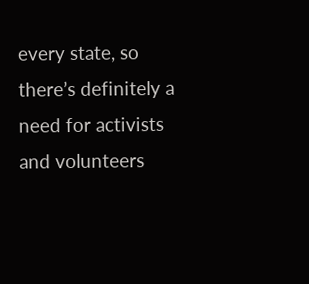every state, so there’s definitely a need for activists and volunteers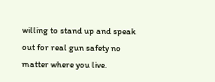willing to stand up and speak out for real gun safety no matter where you live.